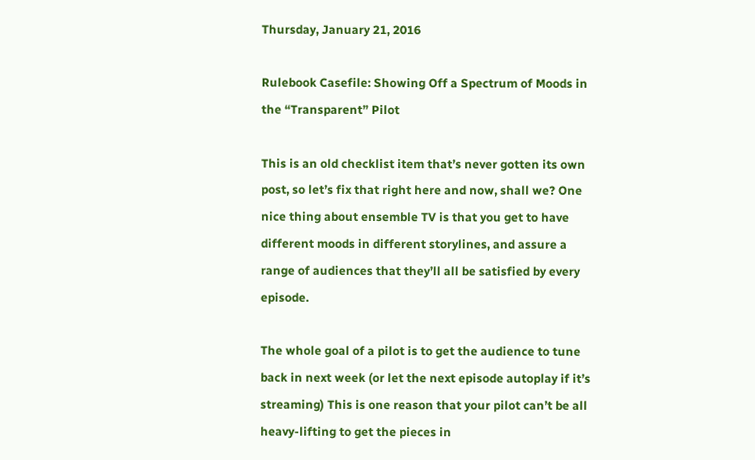Thursday, January 21, 2016

Rulebook Casefile: Showing Off a Spectrum of Moods in the “Transparent” Pilot

This is an old checklist item that’s never gotten its own post, so let’s fix that right here and now, shall we? One nice thing about ensemble TV is that you get to have different moods in different storylines, and assure a range of audiences that they’ll all be satisfied by every episode.

The whole goal of a pilot is to get the audience to tune back in next week (or let the next episode autoplay if it’s streaming) This is one reason that your pilot can’t be all heavy-lifting to get the pieces in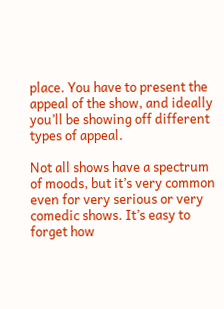place. You have to present the appeal of the show, and ideally you’ll be showing off different types of appeal.

Not all shows have a spectrum of moods, but it’s very common even for very serious or very comedic shows. It’s easy to forget how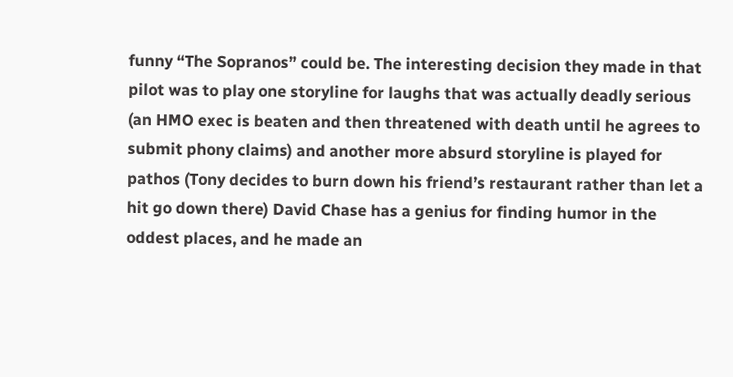funny “The Sopranos” could be. The interesting decision they made in that pilot was to play one storyline for laughs that was actually deadly serious (an HMO exec is beaten and then threatened with death until he agrees to submit phony claims) and another more absurd storyline is played for pathos (Tony decides to burn down his friend’s restaurant rather than let a hit go down there) David Chase has a genius for finding humor in the oddest places, and he made an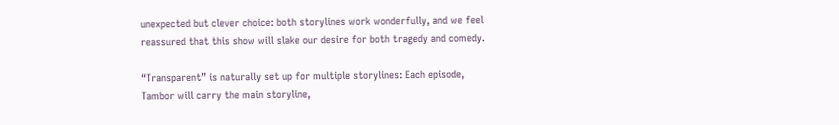unexpected but clever choice: both storylines work wonderfully, and we feel reassured that this show will slake our desire for both tragedy and comedy.

“Transparent” is naturally set up for multiple storylines: Each episode, Tambor will carry the main storyline,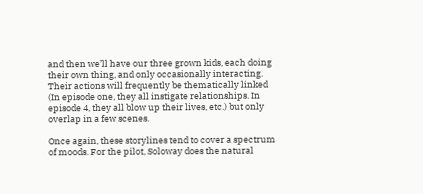and then we’ll have our three grown kids, each doing their own thing, and only occasionally interacting. Their actions will frequently be thematically linked (In episode one, they all instigate relationships. In episode 4, they all blow up their lives, etc.) but only overlap in a few scenes.

Once again, these storylines tend to cover a spectrum of moods. For the pilot, Soloway does the natural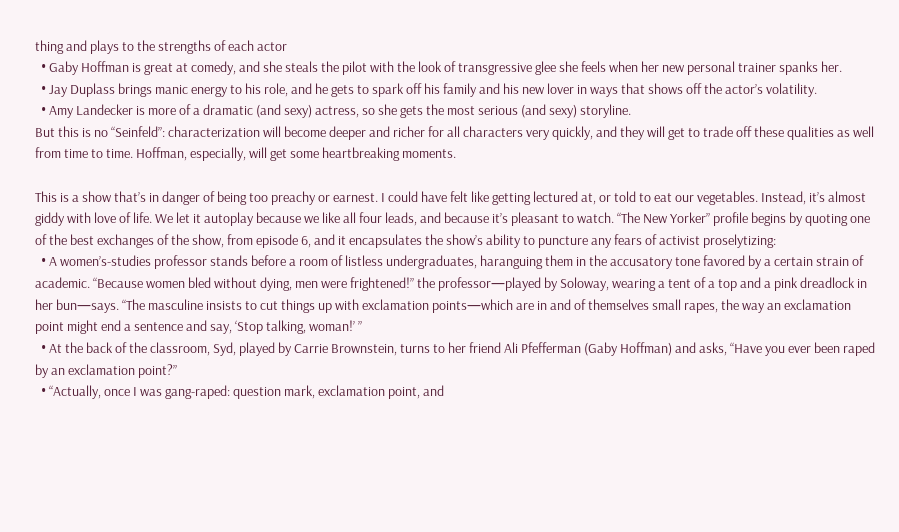thing and plays to the strengths of each actor
  • Gaby Hoffman is great at comedy, and she steals the pilot with the look of transgressive glee she feels when her new personal trainer spanks her.
  • Jay Duplass brings manic energy to his role, and he gets to spark off his family and his new lover in ways that shows off the actor’s volatility.
  • Amy Landecker is more of a dramatic (and sexy) actress, so she gets the most serious (and sexy) storyline.
But this is no “Seinfeld”: characterization will become deeper and richer for all characters very quickly, and they will get to trade off these qualities as well from time to time. Hoffman, especially, will get some heartbreaking moments.

This is a show that’s in danger of being too preachy or earnest. I could have felt like getting lectured at, or told to eat our vegetables. Instead, it’s almost giddy with love of life. We let it autoplay because we like all four leads, and because it’s pleasant to watch. “The New Yorker” profile begins by quoting one of the best exchanges of the show, from episode 6, and it encapsulates the show’s ability to puncture any fears of activist proselytizing:
  • A women’s-studies professor stands before a room of listless undergraduates, haranguing them in the accusatory tone favored by a certain strain of academic. “Because women bled without dying, men were frightened!” the professor—played by Soloway, wearing a tent of a top and a pink dreadlock in her bun—says. “The masculine insists to cut things up with exclamation points—which are in and of themselves small rapes, the way an exclamation point might end a sentence and say, ‘Stop talking, woman!’ ”
  • At the back of the classroom, Syd, played by Carrie Brownstein, turns to her friend Ali Pfefferman (Gaby Hoffman) and asks, “Have you ever been raped by an exclamation point?”
  • “Actually, once I was gang-raped: question mark, exclamation point, and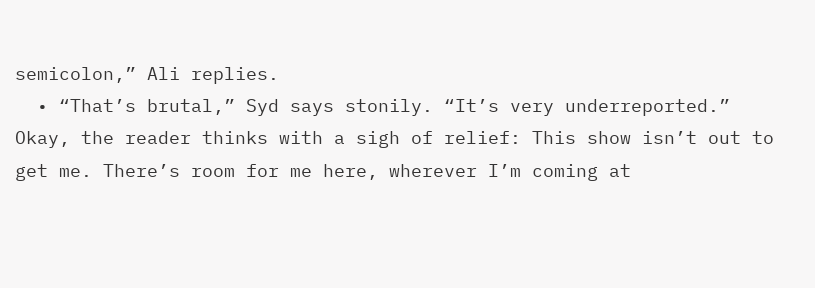semicolon,” Ali replies.
  • “That’s brutal,” Syd says stonily. “It’s very underreported.”
Okay, the reader thinks with a sigh of relief: This show isn’t out to get me. There’s room for me here, wherever I’m coming at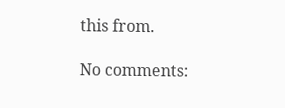this from.

No comments: